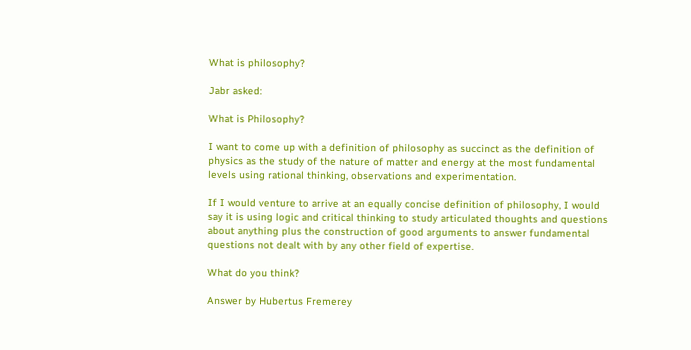What is philosophy?

Jabr asked:

What is Philosophy?

I want to come up with a definition of philosophy as succinct as the definition of physics as the study of the nature of matter and energy at the most fundamental levels using rational thinking, observations and experimentation.

If I would venture to arrive at an equally concise definition of philosophy, I would say it is using logic and critical thinking to study articulated thoughts and questions about anything plus the construction of good arguments to answer fundamental questions not dealt with by any other field of expertise.

What do you think?

Answer by Hubertus Fremerey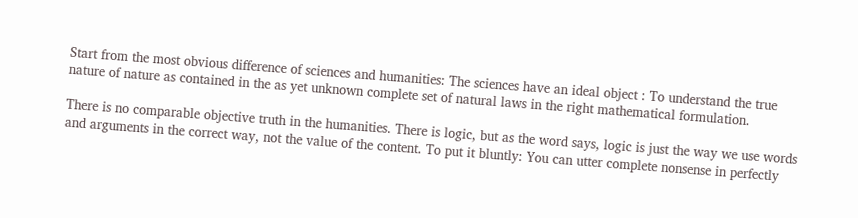Start from the most obvious difference of sciences and humanities: The sciences have an ideal object : To understand the true nature of nature as contained in the as yet unknown complete set of natural laws in the right mathematical formulation.

There is no comparable objective truth in the humanities. There is logic, but as the word says, logic is just the way we use words and arguments in the correct way, not the value of the content. To put it bluntly: You can utter complete nonsense in perfectly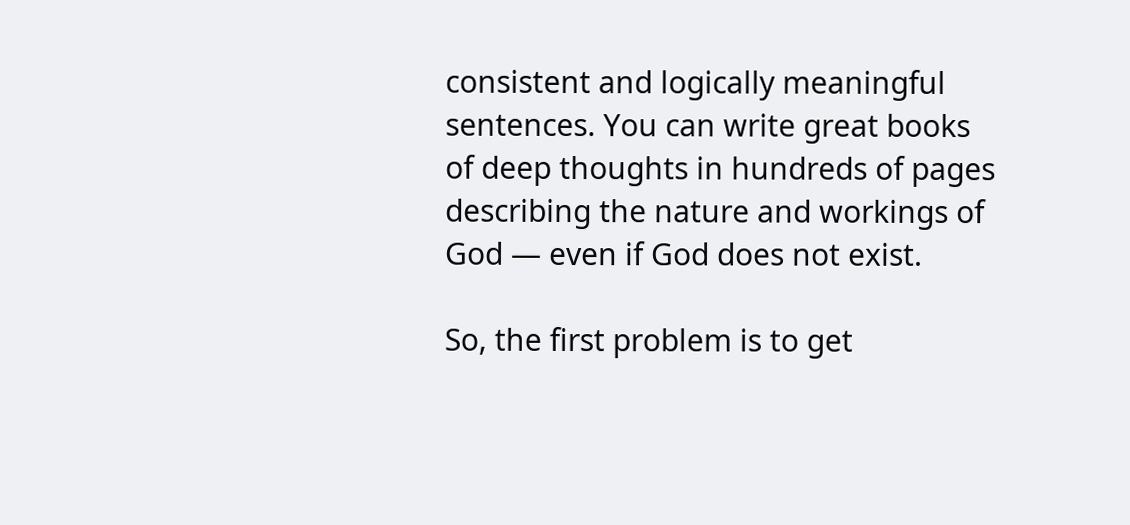consistent and logically meaningful sentences. You can write great books of deep thoughts in hundreds of pages describing the nature and workings of God — even if God does not exist.

So, the first problem is to get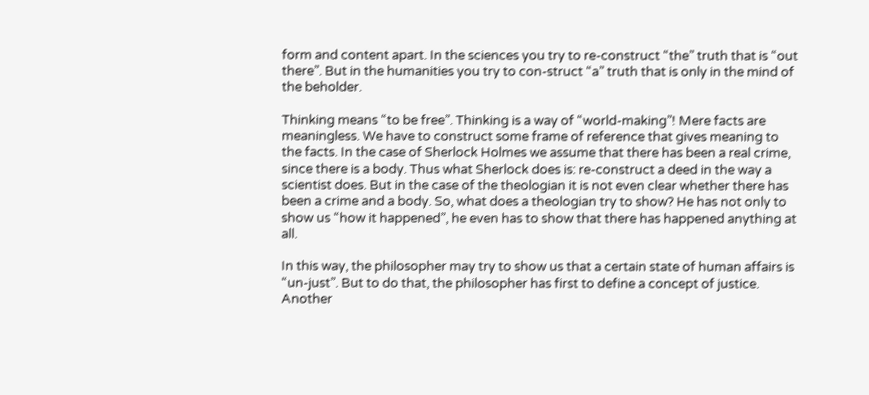form and content apart. In the sciences you try to re-construct “the” truth that is “out there”. But in the humanities you try to con-struct “a” truth that is only in the mind of the beholder.

Thinking means “to be free”. Thinking is a way of “world-making”! Mere facts are meaningless. We have to construct some frame of reference that gives meaning to the facts. In the case of Sherlock Holmes we assume that there has been a real crime, since there is a body. Thus what Sherlock does is: re-construct a deed in the way a scientist does. But in the case of the theologian it is not even clear whether there has been a crime and a body. So, what does a theologian try to show? He has not only to show us “how it happened”, he even has to show that there has happened anything at all.

In this way, the philosopher may try to show us that a certain state of human affairs is “un-just”. But to do that, the philosopher has first to define a concept of justice. Another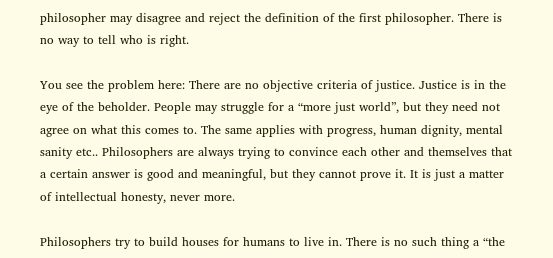philosopher may disagree and reject the definition of the first philosopher. There is no way to tell who is right.

You see the problem here: There are no objective criteria of justice. Justice is in the eye of the beholder. People may struggle for a “more just world”, but they need not agree on what this comes to. The same applies with progress, human dignity, mental sanity etc.. Philosophers are always trying to convince each other and themselves that a certain answer is good and meaningful, but they cannot prove it. It is just a matter of intellectual honesty, never more.

Philosophers try to build houses for humans to live in. There is no such thing a “the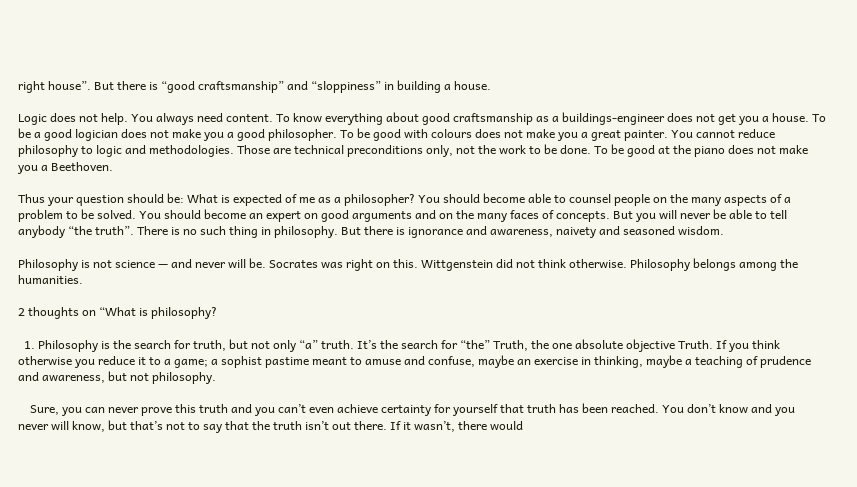right house”. But there is “good craftsmanship” and “sloppiness” in building a house.

Logic does not help. You always need content. To know everything about good craftsmanship as a buildings-engineer does not get you a house. To be a good logician does not make you a good philosopher. To be good with colours does not make you a great painter. You cannot reduce philosophy to logic and methodologies. Those are technical preconditions only, not the work to be done. To be good at the piano does not make you a Beethoven.

Thus your question should be: What is expected of me as a philosopher? You should become able to counsel people on the many aspects of a problem to be solved. You should become an expert on good arguments and on the many faces of concepts. But you will never be able to tell anybody “the truth”. There is no such thing in philosophy. But there is ignorance and awareness, naivety and seasoned wisdom.

Philosophy is not science — and never will be. Socrates was right on this. Wittgenstein did not think otherwise. Philosophy belongs among the humanities.

2 thoughts on “What is philosophy?

  1. Philosophy is the search for truth, but not only “a” truth. It’s the search for “the” Truth, the one absolute objective Truth. If you think otherwise you reduce it to a game; a sophist pastime meant to amuse and confuse, maybe an exercise in thinking, maybe a teaching of prudence and awareness, but not philosophy.

    Sure, you can never prove this truth and you can’t even achieve certainty for yourself that truth has been reached. You don’t know and you never will know, but that’s not to say that the truth isn’t out there. If it wasn’t, there would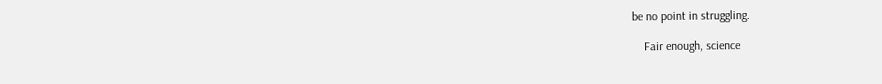be no point in struggling.

    Fair enough, science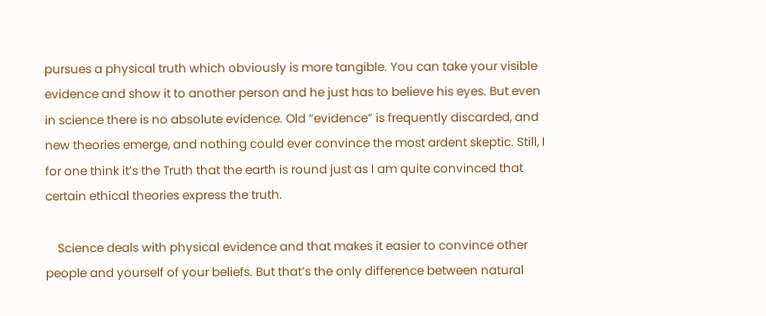pursues a physical truth which obviously is more tangible. You can take your visible evidence and show it to another person and he just has to believe his eyes. But even in science there is no absolute evidence. Old “evidence” is frequently discarded, and new theories emerge, and nothing could ever convince the most ardent skeptic. Still, I for one think it’s the Truth that the earth is round just as I am quite convinced that certain ethical theories express the truth.

    Science deals with physical evidence and that makes it easier to convince other people and yourself of your beliefs. But that’s the only difference between natural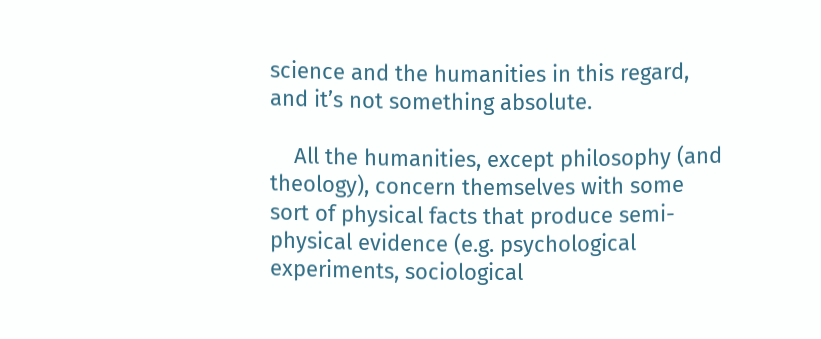science and the humanities in this regard, and it’s not something absolute.

    All the humanities, except philosophy (and theology), concern themselves with some sort of physical facts that produce semi-physical evidence (e.g. psychological experiments, sociological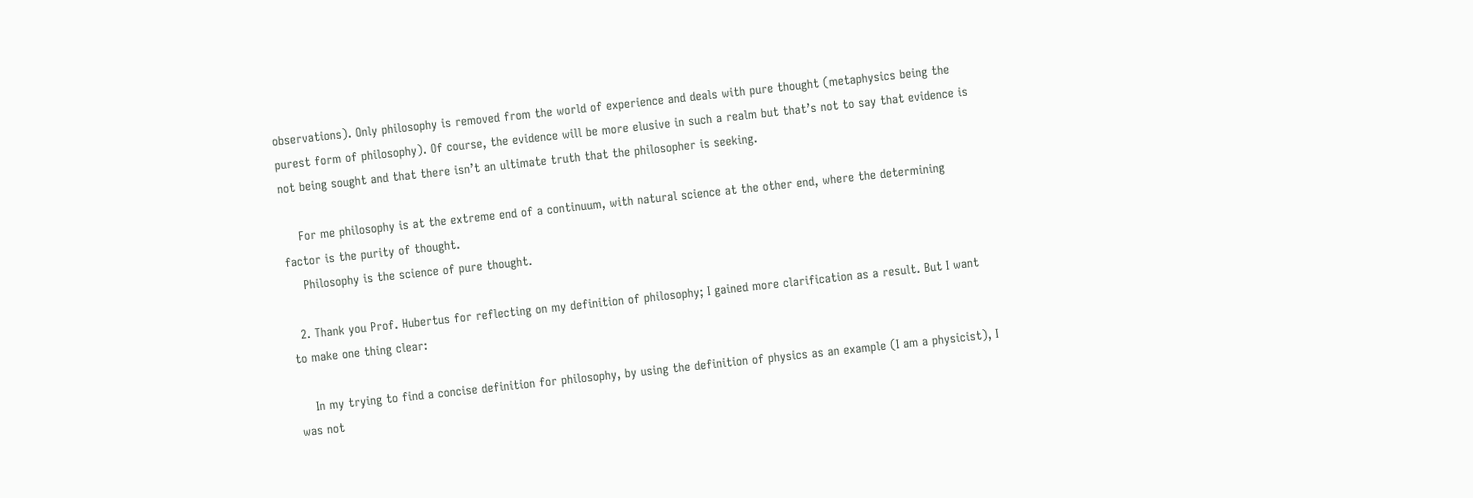observations). Only philosophy is removed from the world of experience and deals with pure thought (metaphysics being the purest form of philosophy). Of course, the evidence will be more elusive in such a realm but that’s not to say that evidence is not being sought and that there isn’t an ultimate truth that the philosopher is seeking.

    For me philosophy is at the extreme end of a continuum, with natural science at the other end, where the determining factor is the purity of thought.
    Philosophy is the science of pure thought.

  2. Thank you Prof. Hubertus for reflecting on my definition of philosophy; I gained more clarification as a result. But I want to make one thing clear:

    In my trying to find a concise definition for philosophy, by using the definition of physics as an example (I am a physicist), I was not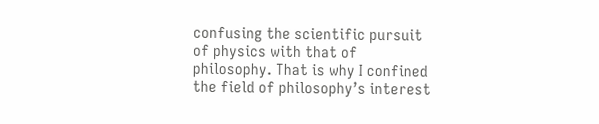confusing the scientific pursuit of physics with that of philosophy. That is why I confined the field of philosophy’s interest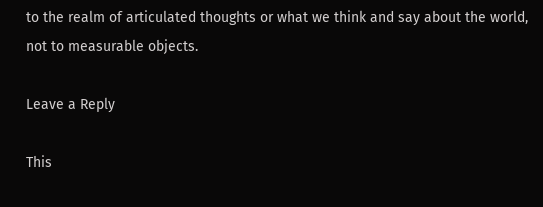to the realm of articulated thoughts or what we think and say about the world, not to measurable objects.

Leave a Reply

This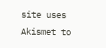site uses Akismet to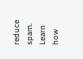reduce spam. Learn how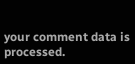your comment data is processed.